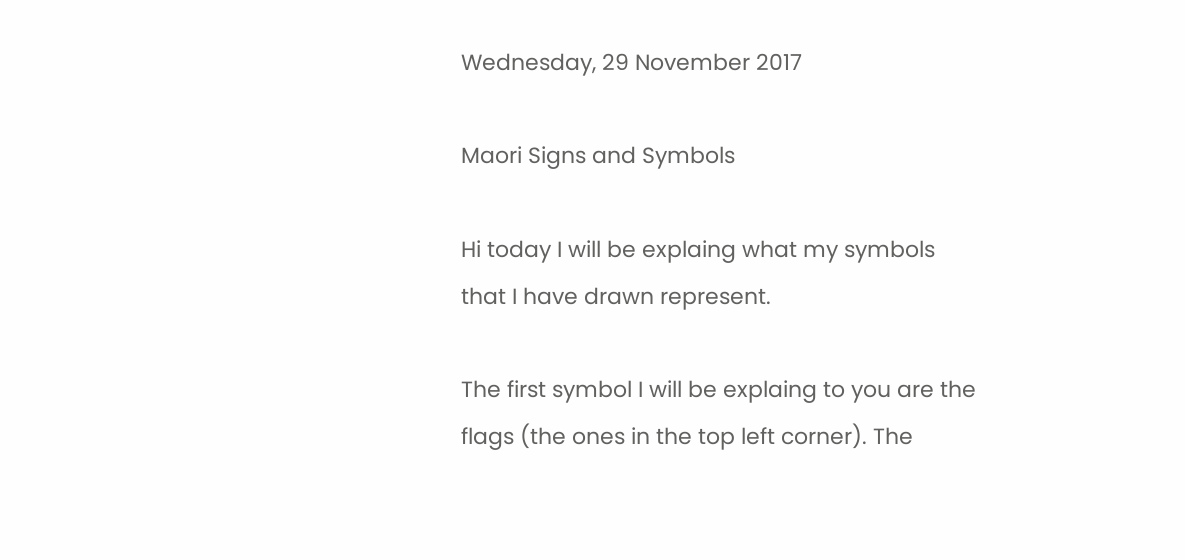Wednesday, 29 November 2017

Maori Signs and Symbols

Hi today I will be explaing what my symbols that I have drawn represent.

The first symbol I will be explaing to you are the flags (the ones in the top left corner). The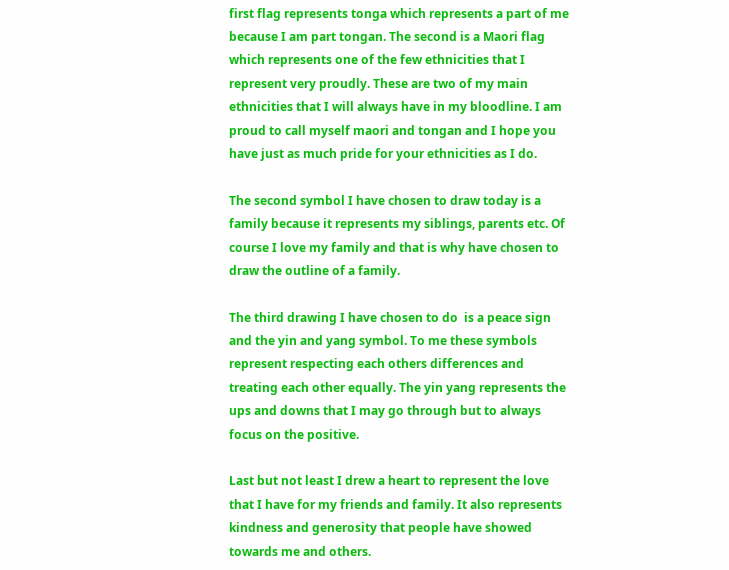first flag represents tonga which represents a part of me because I am part tongan. The second is a Maori flag which represents one of the few ethnicities that I represent very proudly. These are two of my main ethnicities that I will always have in my bloodline. I am proud to call myself maori and tongan and I hope you have just as much pride for your ethnicities as I do.

The second symbol I have chosen to draw today is a family because it represents my siblings, parents etc. Of course I love my family and that is why have chosen to draw the outline of a family.

The third drawing I have chosen to do  is a peace sign and the yin and yang symbol. To me these symbols represent respecting each others differences and treating each other equally. The yin yang represents the ups and downs that I may go through but to always focus on the positive.

Last but not least I drew a heart to represent the love that I have for my friends and family. It also represents kindness and generosity that people have showed towards me and others.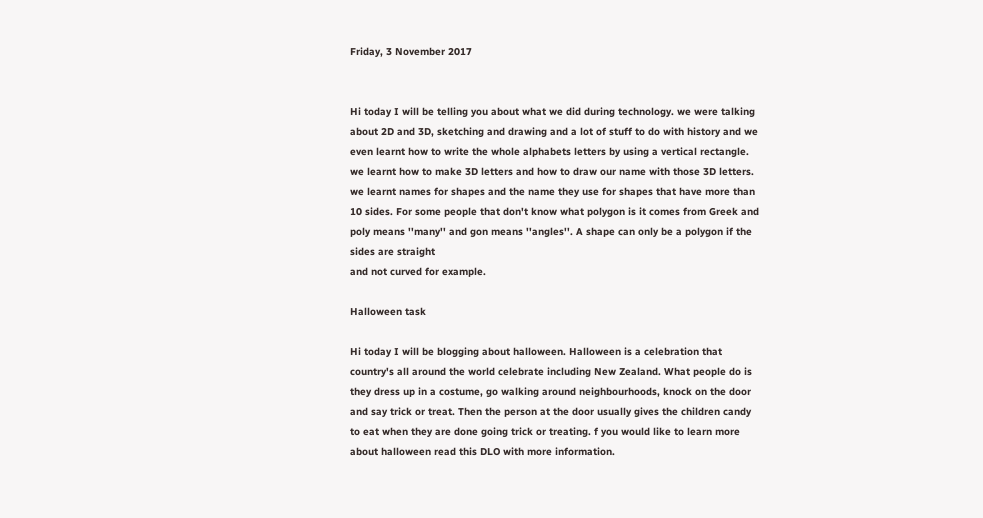Friday, 3 November 2017


Hi today I will be telling you about what we did during technology. we were talking about 2D and 3D, sketching and drawing and a lot of stuff to do with history and we even learnt how to write the whole alphabets letters by using a vertical rectangle. we learnt how to make 3D letters and how to draw our name with those 3D letters. we learnt names for shapes and the name they use for shapes that have more than 10 sides. For some people that don't know what polygon is it comes from Greek and poly means ''many'' and gon means ''angles''. A shape can only be a polygon if the sides are straight
and not curved for example.

Halloween task

Hi today I will be blogging about halloween. Halloween is a celebration that country's all around the world celebrate including New Zealand. What people do is they dress up in a costume, go walking around neighbourhoods, knock on the door and say trick or treat. Then the person at the door usually gives the children candy to eat when they are done going trick or treating. f you would like to learn more about halloween read this DLO with more information.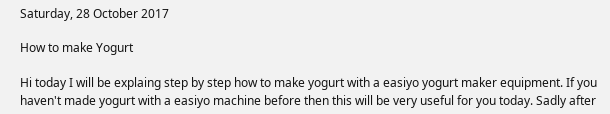Saturday, 28 October 2017

How to make Yogurt

Hi today I will be explaing step by step how to make yogurt with a easiyo yogurt maker equipment. If you haven't made yogurt with a easiyo machine before then this will be very useful for you today. Sadly after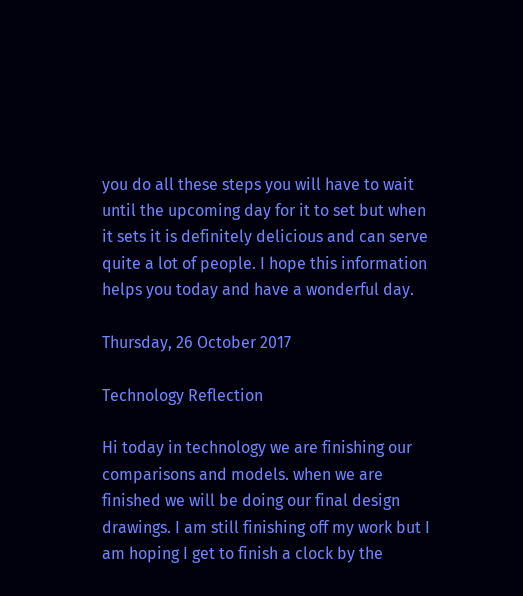you do all these steps you will have to wait until the upcoming day for it to set but when it sets it is definitely delicious and can serve quite a lot of people. I hope this information helps you today and have a wonderful day.

Thursday, 26 October 2017

Technology Reflection

Hi today in technology we are finishing our comparisons and models. when we are finished we will be doing our final design drawings. I am still finishing off my work but I am hoping I get to finish a clock by the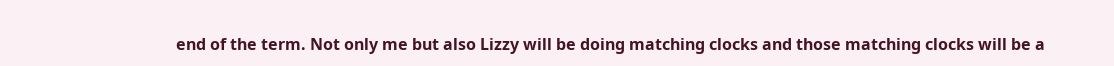end of the term. Not only me but also Lizzy will be doing matching clocks and those matching clocks will be a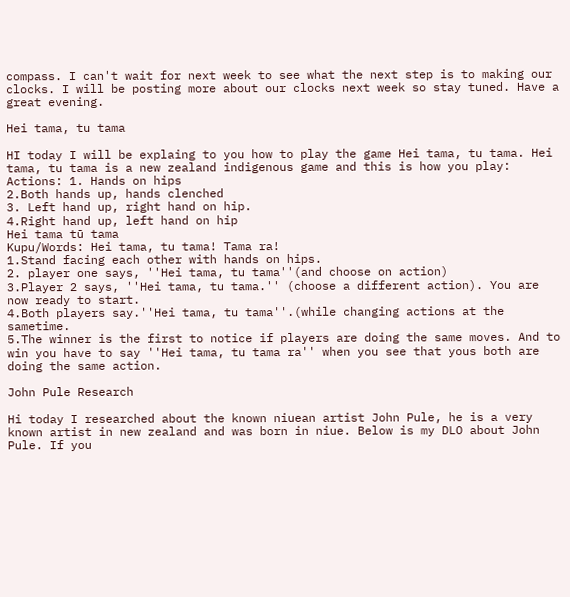compass. I can't wait for next week to see what the next step is to making our clocks. I will be posting more about our clocks next week so stay tuned. Have a great evening.

Hei tama, tu tama

HI today I will be explaing to you how to play the game Hei tama, tu tama. Hei tama, tu tama is a new zealand indigenous game and this is how you play:
Actions: 1. Hands on hips
2.Both hands up, hands clenched
3. Left hand up, right hand on hip.
4.Right hand up, left hand on hip
Hei tama tū tama
Kupu/Words: Hei tama, tu tama! Tama ra!
1.Stand facing each other with hands on hips.
2. player one says, ''Hei tama, tu tama''(and choose on action)
3.Player 2 says, ''Hei tama, tu tama.'' (choose a different action). You are now ready to start.
4.Both players say.''Hei tama, tu tama''.(while changing actions at the sametime.
5.The winner is the first to notice if players are doing the same moves. And to win you have to say ''Hei tama, tu tama ra'' when you see that yous both are doing the same action.

John Pule Research

Hi today I researched about the known niuean artist John Pule, he is a very known artist in new zealand and was born in niue. Below is my DLO about John Pule. If you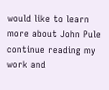would like to learn more about John Pule continue reading my work and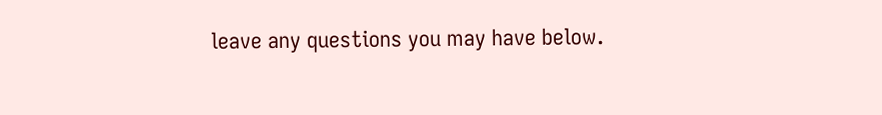leave any questions you may have below.